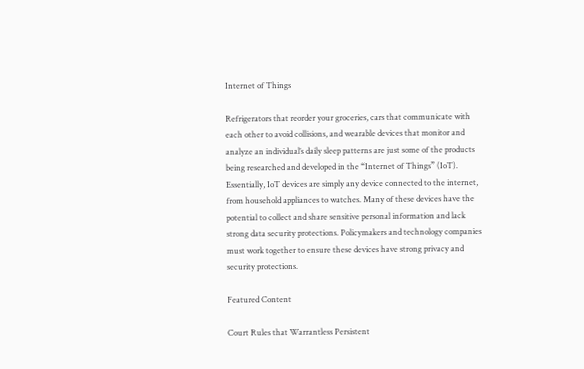Internet of Things

Refrigerators that reorder your groceries, cars that communicate with each other to avoid collisions, and wearable devices that monitor and analyze an individual’s daily sleep patterns are just some of the products being researched and developed in the “Internet of Things” (IoT). Essentially, IoT devices are simply any device connected to the internet, from household appliances to watches. Many of these devices have the potential to collect and share sensitive personal information and lack strong data security protections. Policymakers and technology companies must work together to ensure these devices have strong privacy and security protections.

Featured Content

Court Rules that Warrantless Persistent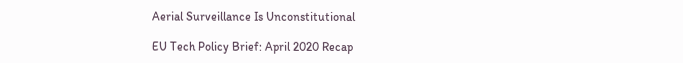Aerial Surveillance Is Unconstitutional

EU Tech Policy Brief: April 2020 Recap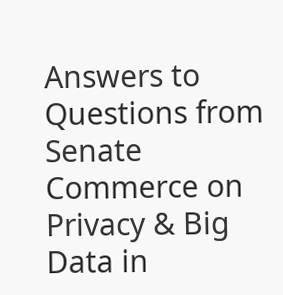Answers to Questions from Senate Commerce on Privacy & Big Data in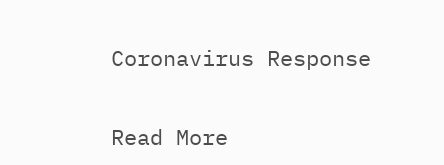Coronavirus Response

Read More